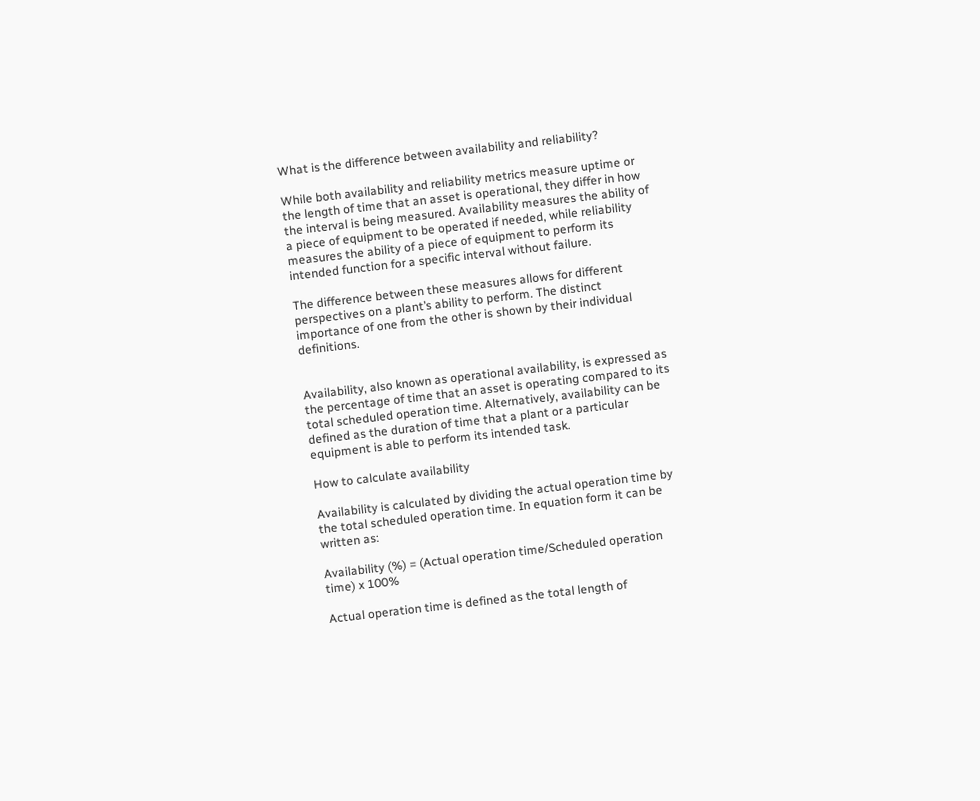What is the difference between availability and reliability?

While both availability and reliability metrics measure uptime or the length of time that an asset is operational, they differ in how the interval is being measured. Availability measures the ability of a piece of equipment to be operated if needed, while reliability measures the ability of a piece of equipment to perform its intended function for a specific interval without failure.

The difference between these measures allows for different perspectives on a plant’s ability to perform. The distinct importance of one from the other is shown by their individual definitions.


Availability, also known as operational availability, is expressed as the percentage of time that an asset is operating compared to its total scheduled operation time. Alternatively, availability can be defined as the duration of time that a plant or a particular equipment is able to perform its intended task.

How to calculate availability

Availability is calculated by dividing the actual operation time by the total scheduled operation time. In equation form it can be written as:

Availability (%) = (Actual operation time/Scheduled operation time) x 100%

Actual operation time is defined as the total length of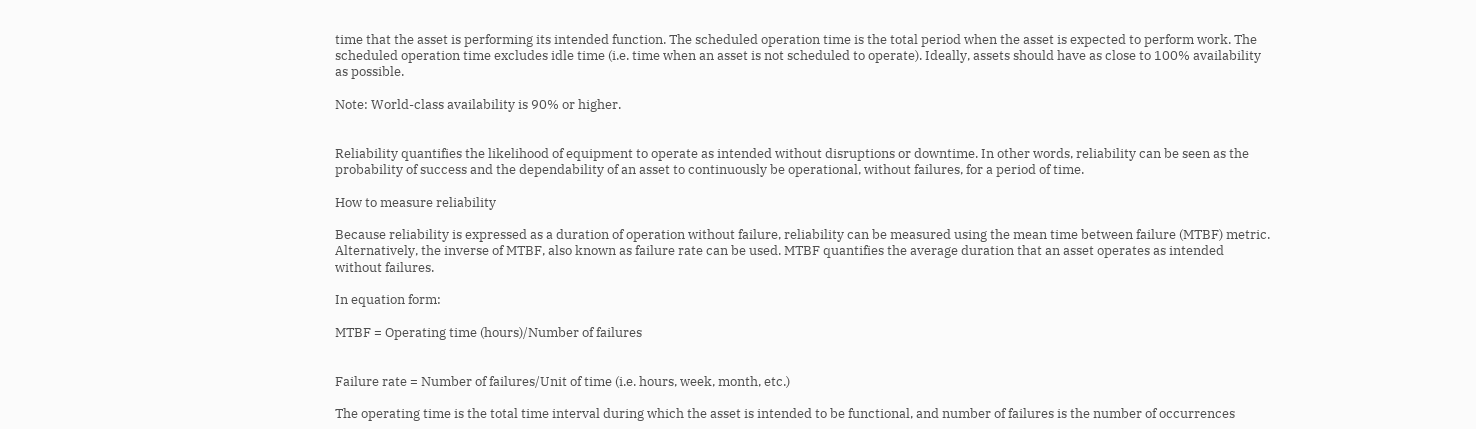time that the asset is performing its intended function. The scheduled operation time is the total period when the asset is expected to perform work. The scheduled operation time excludes idle time (i.e. time when an asset is not scheduled to operate). Ideally, assets should have as close to 100% availability as possible.

Note: World-class availability is 90% or higher.


Reliability quantifies the likelihood of equipment to operate as intended without disruptions or downtime. In other words, reliability can be seen as the probability of success and the dependability of an asset to continuously be operational, without failures, for a period of time.

How to measure reliability

Because reliability is expressed as a duration of operation without failure, reliability can be measured using the mean time between failure (MTBF) metric. Alternatively, the inverse of MTBF, also known as failure rate can be used. MTBF quantifies the average duration that an asset operates as intended without failures.

In equation form:

MTBF = Operating time (hours)/Number of failures


Failure rate = Number of failures/Unit of time (i.e. hours, week, month, etc.)

The operating time is the total time interval during which the asset is intended to be functional, and number of failures is the number of occurrences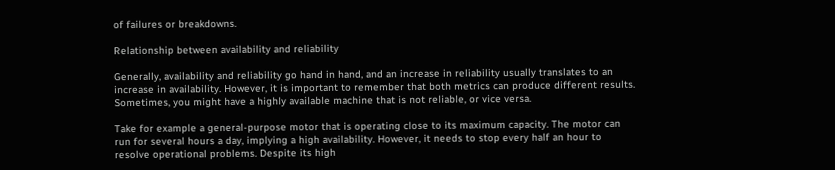of failures or breakdowns.

Relationship between availability and reliability

Generally, availability and reliability go hand in hand, and an increase in reliability usually translates to an increase in availability. However, it is important to remember that both metrics can produce different results. Sometimes, you might have a highly available machine that is not reliable, or vice versa.

Take for example a general-purpose motor that is operating close to its maximum capacity. The motor can run for several hours a day, implying a high availability. However, it needs to stop every half an hour to resolve operational problems. Despite its high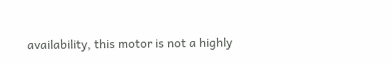availability, this motor is not a highly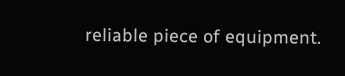reliable piece of equipment.